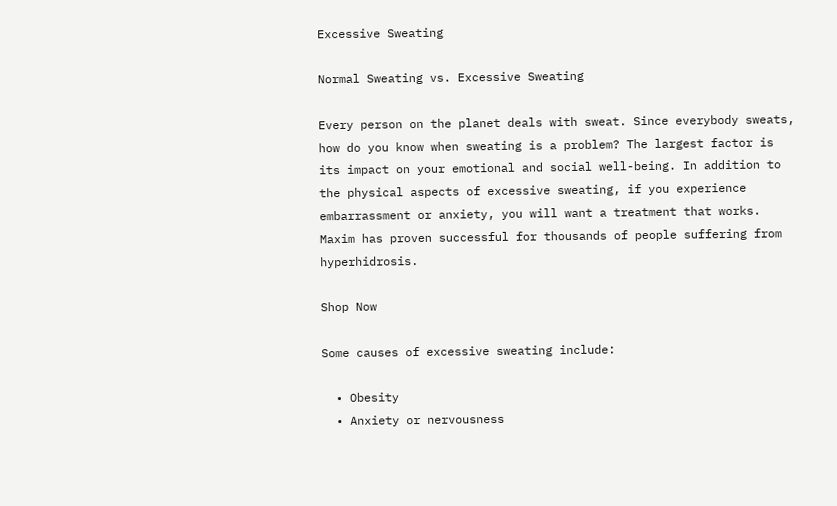Excessive Sweating

Normal Sweating vs. Excessive Sweating

Every person on the planet deals with sweat. Since everybody sweats, how do you know when sweating is a problem? The largest factor is its impact on your emotional and social well-being. In addition to the physical aspects of excessive sweating, if you experience embarrassment or anxiety, you will want a treatment that works. Maxim has proven successful for thousands of people suffering from hyperhidrosis.

Shop Now

Some causes of excessive sweating include:

  • Obesity
  • Anxiety or nervousness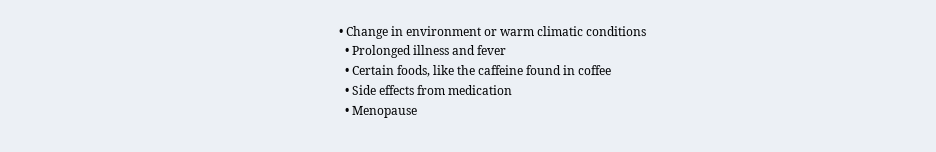• Change in environment or warm climatic conditions
  • Prolonged illness and fever
  • Certain foods, like the caffeine found in coffee
  • Side effects from medication
  • Menopause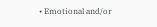• Emotional and/or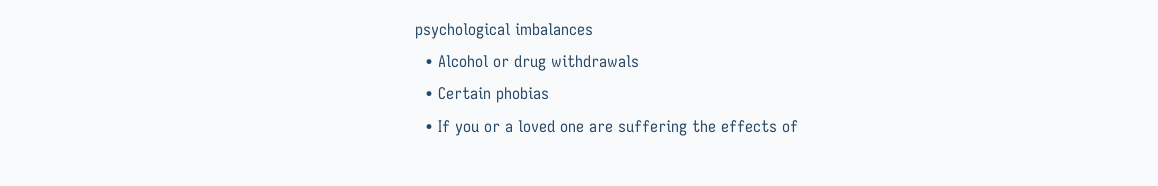psychological imbalances
  • Alcohol or drug withdrawals
  • Certain phobias
  • If you or a loved one are suffering the effects of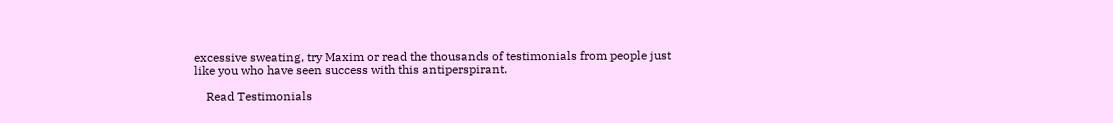excessive sweating, try Maxim or read the thousands of testimonials from people just like you who have seen success with this antiperspirant.

    Read Testimonials